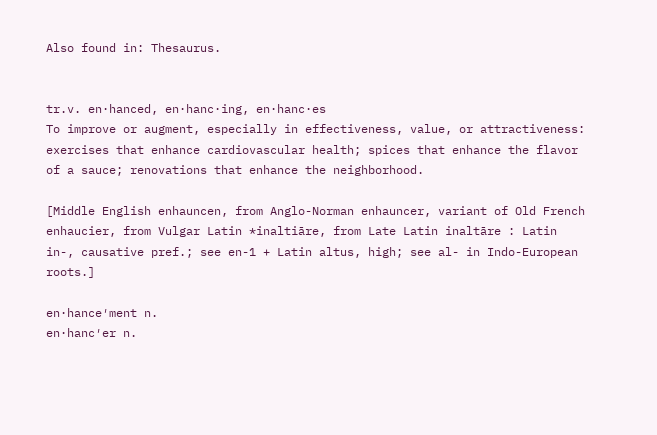Also found in: Thesaurus.


tr.v. en·hanced, en·hanc·ing, en·hanc·es
To improve or augment, especially in effectiveness, value, or attractiveness: exercises that enhance cardiovascular health; spices that enhance the flavor of a sauce; renovations that enhance the neighborhood.

[Middle English enhauncen, from Anglo-Norman enhauncer, variant of Old French enhaucier, from Vulgar Latin *inaltiāre, from Late Latin inaltāre : Latin in-, causative pref.; see en-1 + Latin altus, high; see al- in Indo-European roots.]

en·hance′ment n.
en·hanc′er n.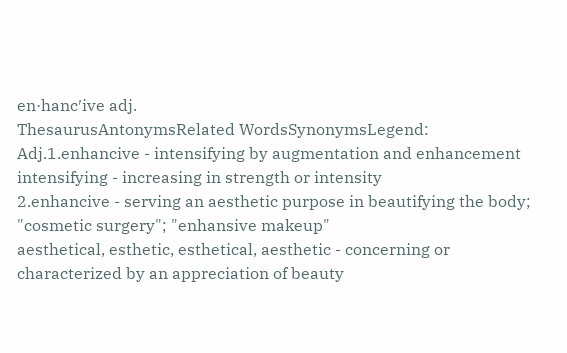en·hanc′ive adj.
ThesaurusAntonymsRelated WordsSynonymsLegend:
Adj.1.enhancive - intensifying by augmentation and enhancement
intensifying - increasing in strength or intensity
2.enhancive - serving an aesthetic purpose in beautifying the body; "cosmetic surgery"; "enhansive makeup"
aesthetical, esthetic, esthetical, aesthetic - concerning or characterized by an appreciation of beauty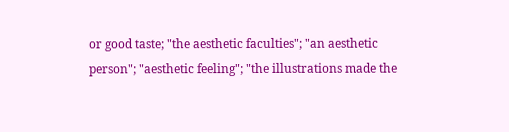or good taste; "the aesthetic faculties"; "an aesthetic person"; "aesthetic feeling"; "the illustrations made the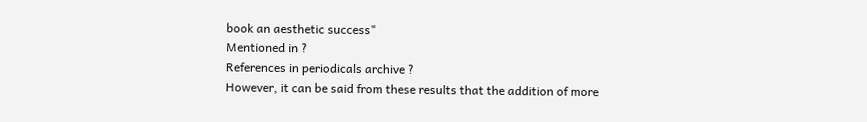book an aesthetic success"
Mentioned in ?
References in periodicals archive ?
However, it can be said from these results that the addition of more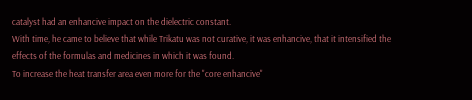catalyst had an enhancive impact on the dielectric constant.
With time, he came to believe that while Trikatu was not curative, it was enhancive, that it intensified the effects of the formulas and medicines in which it was found.
To increase the heat transfer area even more for the "core enhancive"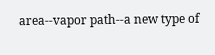area--vapor path--a new type of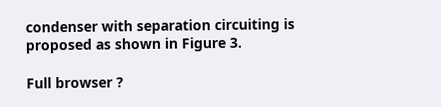condenser with separation circuiting is proposed as shown in Figure 3.

Full browser ?